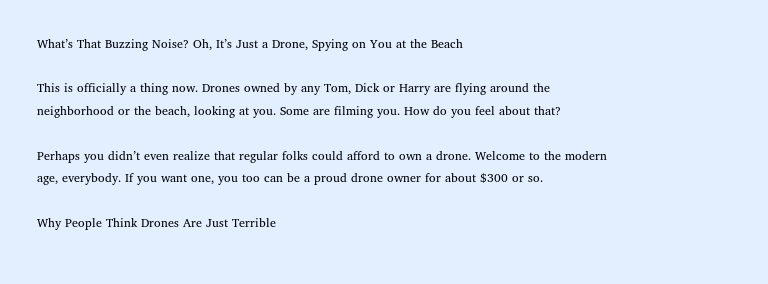What’s That Buzzing Noise? Oh, It’s Just a Drone, Spying on You at the Beach

This is officially a thing now. Drones owned by any Tom, Dick or Harry are flying around the neighborhood or the beach, looking at you. Some are filming you. How do you feel about that?

Perhaps you didn’t even realize that regular folks could afford to own a drone. Welcome to the modern age, everybody. If you want one, you too can be a proud drone owner for about $300 or so.

Why People Think Drones Are Just Terrible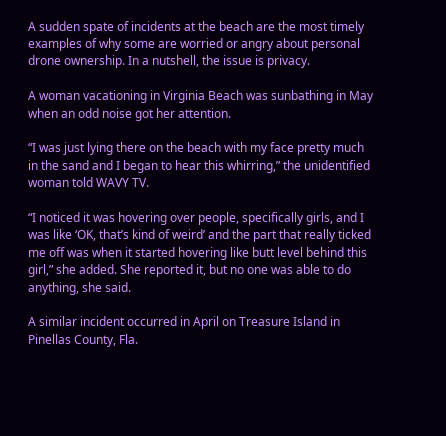A sudden spate of incidents at the beach are the most timely examples of why some are worried or angry about personal drone ownership. In a nutshell, the issue is privacy.

A woman vacationing in Virginia Beach was sunbathing in May when an odd noise got her attention.

“I was just lying there on the beach with my face pretty much in the sand and I began to hear this whirring,” the unidentified woman told WAVY TV.

“I noticed it was hovering over people, specifically girls, and I was like ‘OK, that’s kind of weird’ and the part that really ticked me off was when it started hovering like butt level behind this girl,” she added. She reported it, but no one was able to do anything, she said.

A similar incident occurred in April on Treasure Island in Pinellas County, Fla.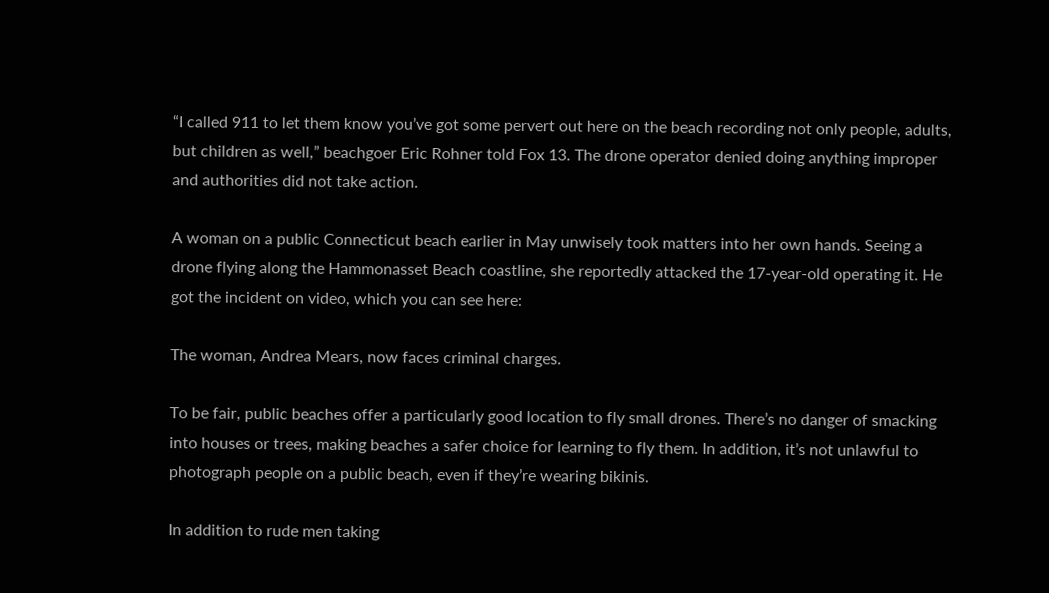“I called 911 to let them know you’ve got some pervert out here on the beach recording not only people, adults, but children as well,” beachgoer Eric Rohner told Fox 13. The drone operator denied doing anything improper and authorities did not take action.

A woman on a public Connecticut beach earlier in May unwisely took matters into her own hands. Seeing a drone flying along the Hammonasset Beach coastline, she reportedly attacked the 17-year-old operating it. He got the incident on video, which you can see here:

The woman, Andrea Mears, now faces criminal charges.

To be fair, public beaches offer a particularly good location to fly small drones. There’s no danger of smacking into houses or trees, making beaches a safer choice for learning to fly them. In addition, it’s not unlawful to photograph people on a public beach, even if they’re wearing bikinis.

In addition to rude men taking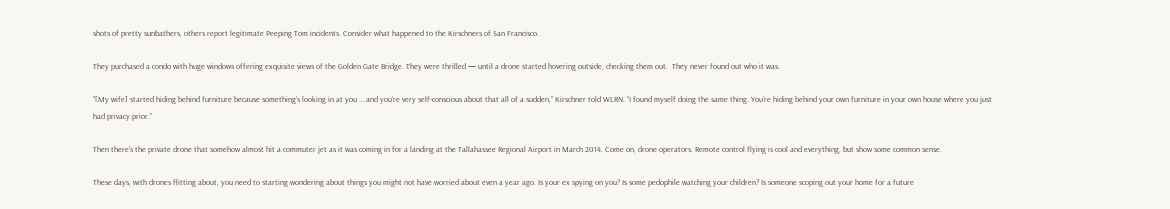shots of pretty sunbathers, others report legitimate Peeping Tom incidents. Consider what happened to the Kirschners of San Francisco.

They purchased a condo with huge windows offering exquisite views of the Golden Gate Bridge. They were thrilled — until a drone started hovering outside, checking them out.  They never found out who it was.

“[My wife] started hiding behind furniture because something’s looking in at you … and you’re very self-conscious about that all of a sudden,” Kirschner told WLRN. “I found myself doing the same thing. You’re hiding behind your own furniture in your own house where you just had privacy prior.”

Then there’s the private drone that somehow almost hit a commuter jet as it was coming in for a landing at the Tallahassee Regional Airport in March 2014. Come on, drone operators. Remote control flying is cool and everything, but show some common sense.

These days, with drones flitting about, you need to starting wondering about things you might not have worried about even a year ago. Is your ex spying on you? Is some pedophile watching your children? Is someone scoping out your home for a future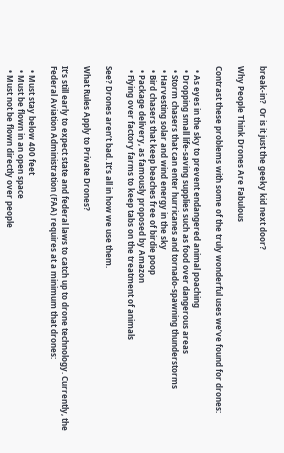break-in?  Or is it just the geeky kid next door?

Why People Think Drones Are Fabulous

Contrast these problems with some of the truly wonderful uses we’ve found for drones:

  • As eyes in the sky to prevent endangered animal poaching
  • Dropping small life-saving supplies such as food over dangerous areas
  • Storm chasers that can enter hurricanes and tornado-spawning thunderstorms
  • Harvesting solar and wind energy in the sky
  • Bird chasers that keep beaches free of birdie poop
  • Package delivery, as famously proposed by Amazon
  • Flying over factory farms to keep tabs on the treatment of animals

See? Drones aren’t bad. It’s all in how we use them.

What Rules Apply to Private Drones?

It’s still early to expect state and federal laws to catch up to drone technology. Currently, the Federal Aviation Administration (FAA) requires at a minimum that drones:

  • Must stay below 400 feet
  • Must be flown in an open space
  • Must not be flown directly over people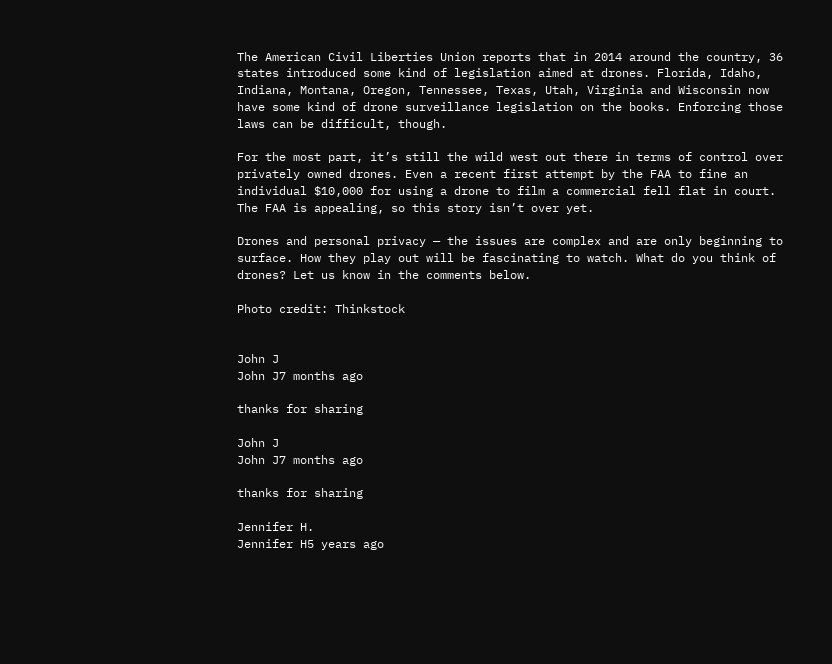The American Civil Liberties Union reports that in 2014 around the country, 36 states introduced some kind of legislation aimed at drones. Florida, Idaho, Indiana, Montana, Oregon, Tennessee, Texas, Utah, Virginia and Wisconsin now have some kind of drone surveillance legislation on the books. Enforcing those laws can be difficult, though.

For the most part, it’s still the wild west out there in terms of control over privately owned drones. Even a recent first attempt by the FAA to fine an individual $10,000 for using a drone to film a commercial fell flat in court. The FAA is appealing, so this story isn’t over yet.

Drones and personal privacy — the issues are complex and are only beginning to surface. How they play out will be fascinating to watch. What do you think of drones? Let us know in the comments below.

Photo credit: Thinkstock


John J
John J7 months ago

thanks for sharing

John J
John J7 months ago

thanks for sharing

Jennifer H.
Jennifer H5 years ago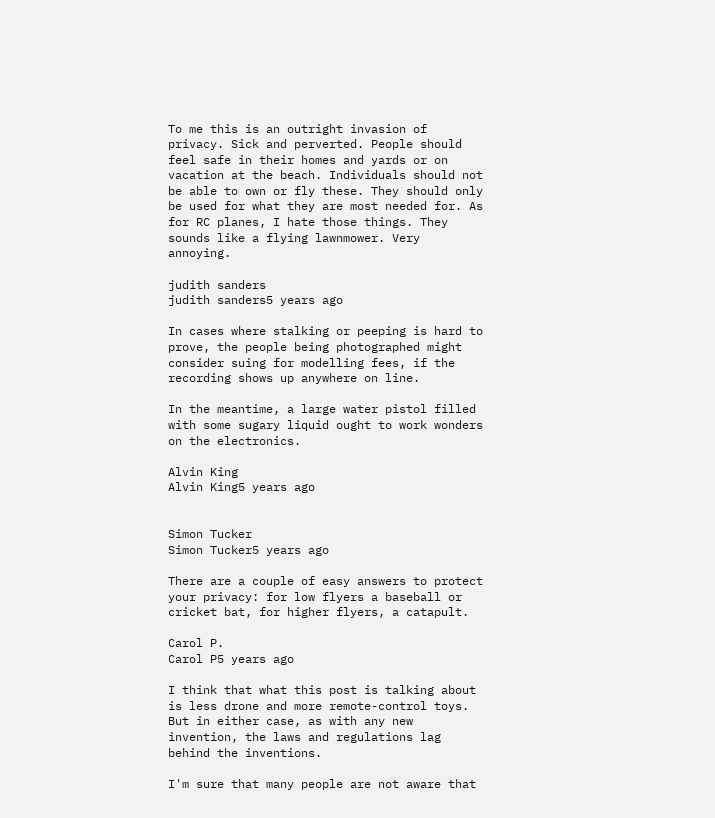To me this is an outright invasion of privacy. Sick and perverted. People should feel safe in their homes and yards or on vacation at the beach. Individuals should not be able to own or fly these. They should only be used for what they are most needed for. As for RC planes, I hate those things. They sounds like a flying lawnmower. Very annoying.

judith sanders
judith sanders5 years ago

In cases where stalking or peeping is hard to prove, the people being photographed might consider suing for modelling fees, if the recording shows up anywhere on line.

In the meantime, a large water pistol filled with some sugary liquid ought to work wonders on the electronics.

Alvin King
Alvin King5 years ago


Simon Tucker
Simon Tucker5 years ago

There are a couple of easy answers to protect your privacy: for low flyers a baseball or cricket bat, for higher flyers, a catapult.

Carol P.
Carol P5 years ago

I think that what this post is talking about is less drone and more remote-control toys. But in either case, as with any new invention, the laws and regulations lag behind the inventions.

I'm sure that many people are not aware that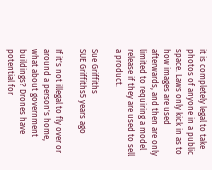it is completely legal to take photos of anyone in a public space. Laws only kick in as to how images are used afterwards, and then are only limited to requiring a model release if they are used to sell a product.

Sue Griffiths
SUE Griffiths5 years ago

If it's not illegal to fly over or around a person's home, what about government buildings? Drones have potential for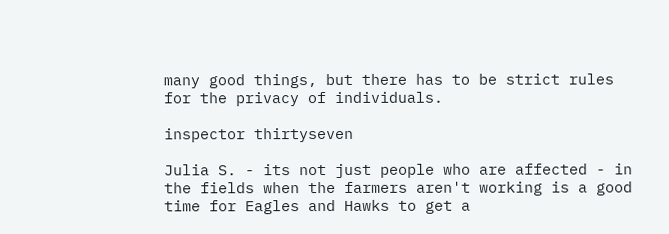many good things, but there has to be strict rules for the privacy of individuals.

inspector thirtyseven

Julia S. - its not just people who are affected - in the fields when the farmers aren't working is a good time for Eagles and Hawks to get a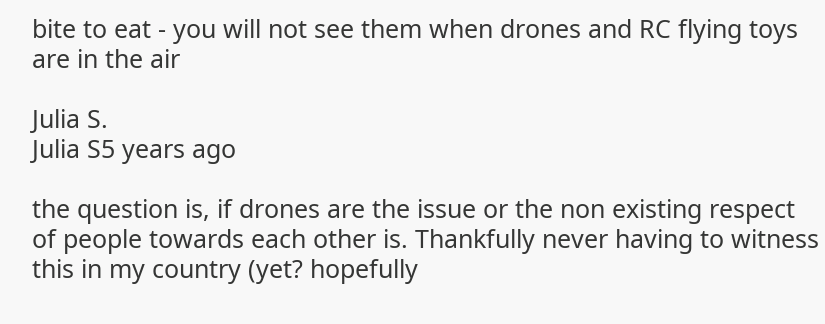bite to eat - you will not see them when drones and RC flying toys are in the air

Julia S.
Julia S5 years ago

the question is, if drones are the issue or the non existing respect of people towards each other is. Thankfully never having to witness this in my country (yet? hopefully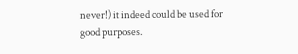never!) it indeed could be used for good purposes.